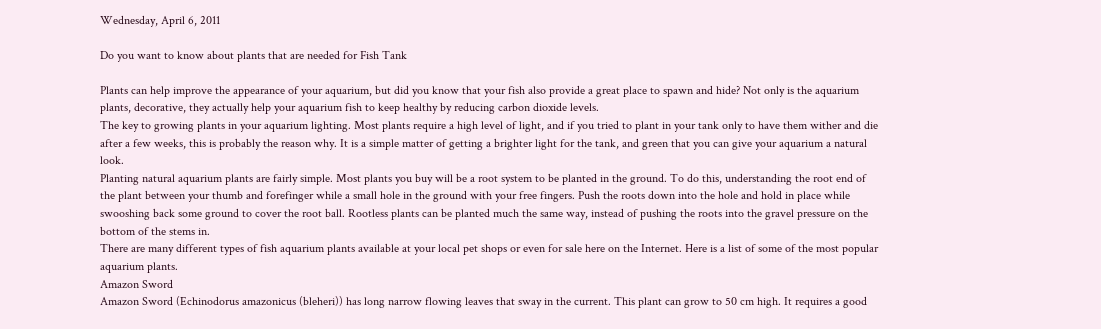Wednesday, April 6, 2011

Do you want to know about plants that are needed for Fish Tank

Plants can help improve the appearance of your aquarium, but did you know that your fish also provide a great place to spawn and hide? Not only is the aquarium plants, decorative, they actually help your aquarium fish to keep healthy by reducing carbon dioxide levels.
The key to growing plants in your aquarium lighting. Most plants require a high level of light, and if you tried to plant in your tank only to have them wither and die after a few weeks, this is probably the reason why. It is a simple matter of getting a brighter light for the tank, and green that you can give your aquarium a natural look.
Planting natural aquarium plants are fairly simple. Most plants you buy will be a root system to be planted in the ground. To do this, understanding the root end of the plant between your thumb and forefinger while a small hole in the ground with your free fingers. Push the roots down into the hole and hold in place while swooshing back some ground to cover the root ball. Rootless plants can be planted much the same way, instead of pushing the roots into the gravel pressure on the bottom of the stems in.
There are many different types of fish aquarium plants available at your local pet shops or even for sale here on the Internet. Here is a list of some of the most popular aquarium plants.
Amazon Sword
Amazon Sword (Echinodorus amazonicus (bleheri)) has long narrow flowing leaves that sway in the current. This plant can grow to 50 cm high. It requires a good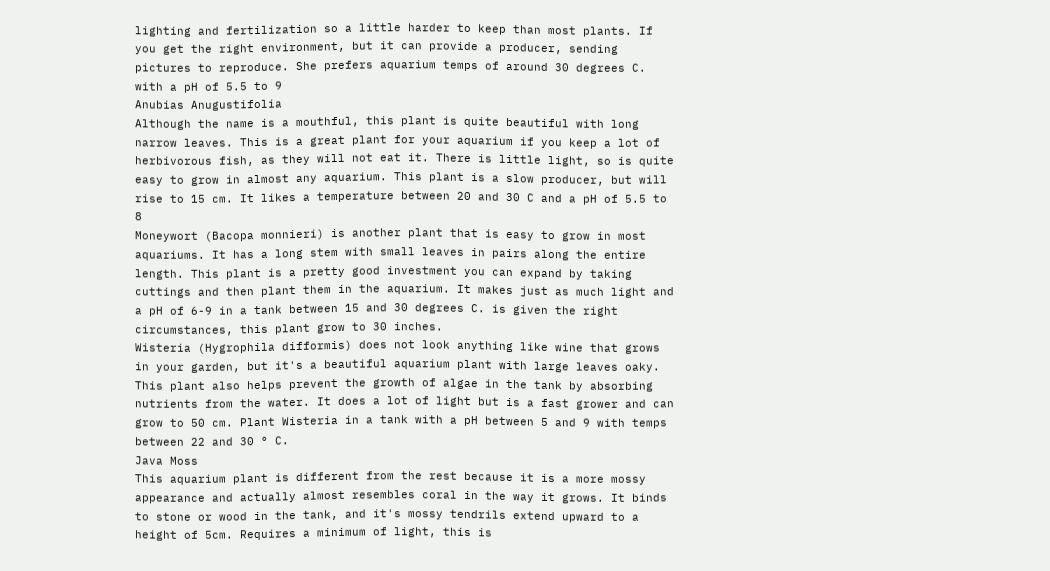lighting and fertilization so a little harder to keep than most plants. If you get the right environment, but it can provide a producer, sending pictures to reproduce. She prefers aquarium temps of around 30 degrees C. with a pH of 5.5 to 9
Anubias Anugustifolia
Although the name is a mouthful, this plant is quite beautiful with long narrow leaves. This is a great plant for your aquarium if you keep a lot of herbivorous fish, as they will not eat it. There is little light, so is quite easy to grow in almost any aquarium. This plant is a slow producer, but will rise to 15 cm. It likes a temperature between 20 and 30 C and a pH of 5.5 to 8
Moneywort (Bacopa monnieri) is another plant that is easy to grow in most aquariums. It has a long stem with small leaves in pairs along the entire length. This plant is a pretty good investment you can expand by taking cuttings and then plant them in the aquarium. It makes just as much light and a pH of 6-9 in a tank between 15 and 30 degrees C. is given the right circumstances, this plant grow to 30 inches.
Wisteria (Hygrophila difformis) does not look anything like wine that grows in your garden, but it's a beautiful aquarium plant with large leaves oaky. This plant also helps prevent the growth of algae in the tank by absorbing nutrients from the water. It does a lot of light but is a fast grower and can grow to 50 cm. Plant Wisteria in a tank with a pH between 5 and 9 with temps between 22 and 30 ° C.
Java Moss
This aquarium plant is different from the rest because it is a more mossy appearance and actually almost resembles coral in the way it grows. It binds to stone or wood in the tank, and it's mossy tendrils extend upward to a height of 5cm. Requires a minimum of light, this is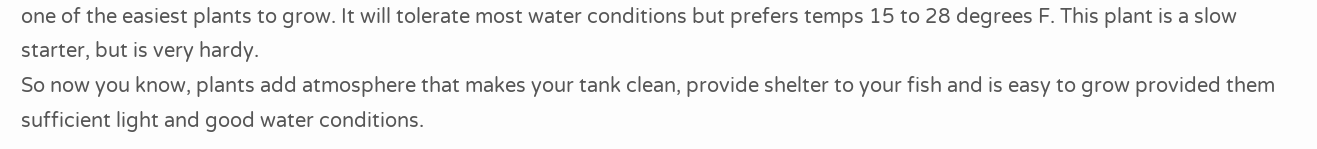one of the easiest plants to grow. It will tolerate most water conditions but prefers temps 15 to 28 degrees F. This plant is a slow starter, but is very hardy.
So now you know, plants add atmosphere that makes your tank clean, provide shelter to your fish and is easy to grow provided them sufficient light and good water conditions.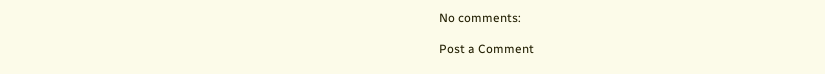No comments:

Post a Comment